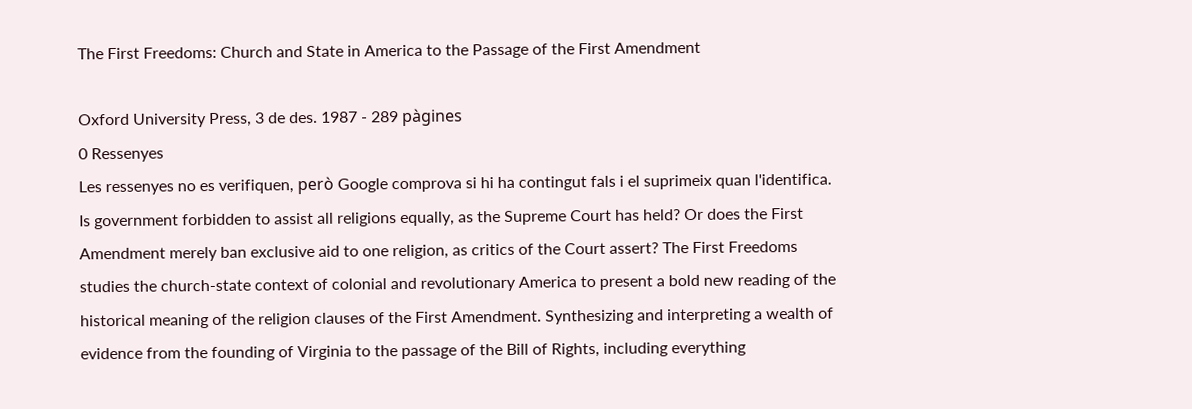The First Freedoms: Church and State in America to the Passage of the First Amendment

Oxford University Press, 3 de des. 1987 - 289 pàgines
0 Ressenyes
Les ressenyes no es verifiquen, però Google comprova si hi ha contingut fals i el suprimeix quan l'identifica.
Is government forbidden to assist all religions equally, as the Supreme Court has held? Or does the First Amendment merely ban exclusive aid to one religion, as critics of the Court assert? The First Freedoms studies the church-state context of colonial and revolutionary America to present a bold new reading of the historical meaning of the religion clauses of the First Amendment. Synthesizing and interpreting a wealth of evidence from the founding of Virginia to the passage of the Bill of Rights, including everything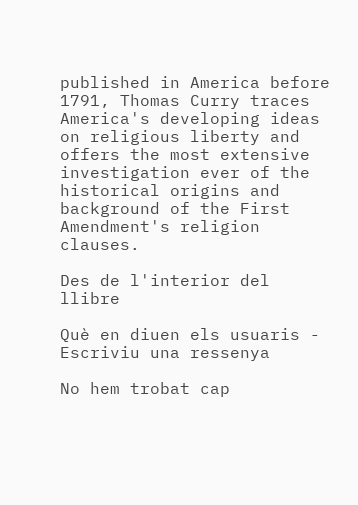published in America before 1791, Thomas Curry traces America's developing ideas on religious liberty and offers the most extensive investigation ever of the historical origins and background of the First Amendment's religion clauses.

Des de l'interior del llibre

Què en diuen els usuaris - Escriviu una ressenya

No hem trobat cap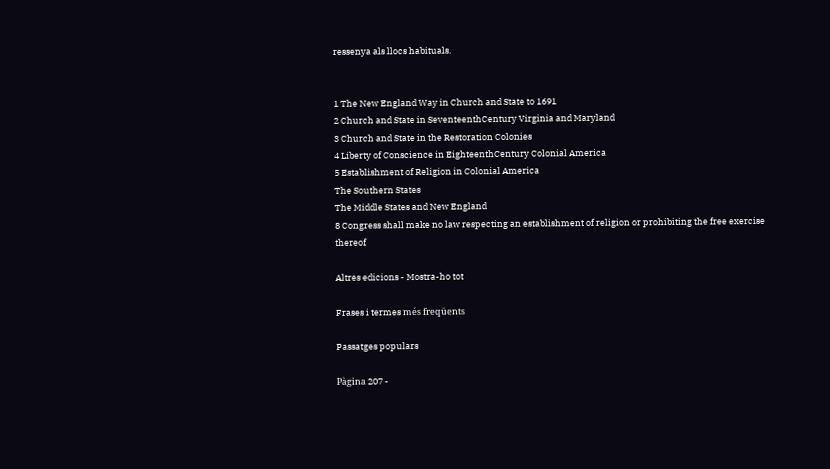ressenya als llocs habituals.


1 The New England Way in Church and State to 1691
2 Church and State in SeventeenthCentury Virginia and Maryland
3 Church and State in the Restoration Colonies
4 Liberty of Conscience in EighteenthCentury Colonial America
5 Establishment of Religion in Colonial America
The Southern States
The Middle States and New England
8 Congress shall make no law respecting an establishment of religion or prohibiting the free exercise thereof

Altres edicions - Mostra-ho tot

Frases i termes més freqüents

Passatges populars

Pàgina 207 -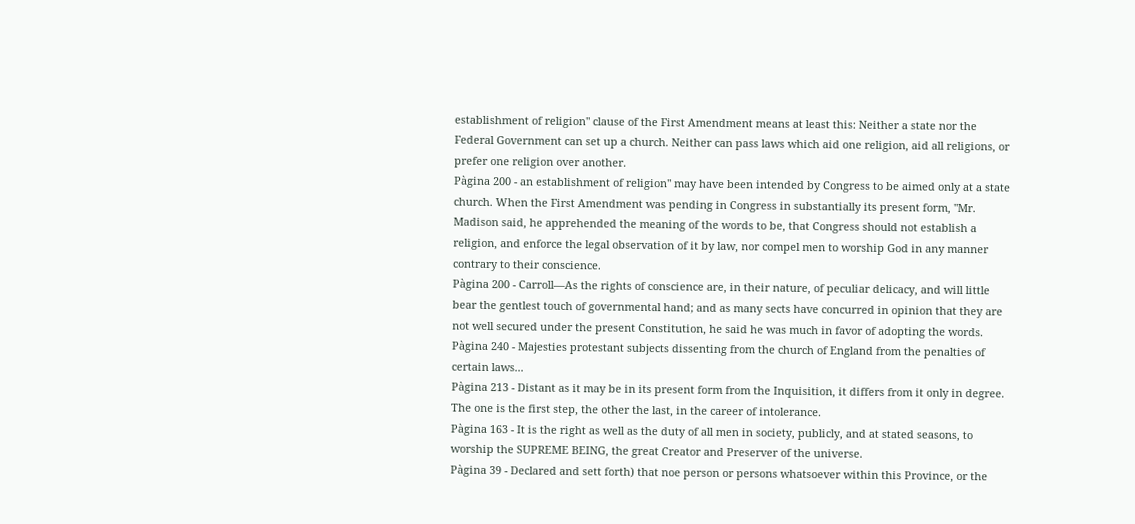establishment of religion" clause of the First Amendment means at least this: Neither a state nor the Federal Government can set up a church. Neither can pass laws which aid one religion, aid all religions, or prefer one religion over another.
Pàgina 200 - an establishment of religion" may have been intended by Congress to be aimed only at a state church. When the First Amendment was pending in Congress in substantially its present form, "Mr. Madison said, he apprehended the meaning of the words to be, that Congress should not establish a religion, and enforce the legal observation of it by law, nor compel men to worship God in any manner contrary to their conscience.
Pàgina 200 - Carroll—As the rights of conscience are, in their nature, of peculiar delicacy, and will little bear the gentlest touch of governmental hand; and as many sects have concurred in opinion that they are not well secured under the present Constitution, he said he was much in favor of adopting the words.
Pàgina 240 - Majesties protestant subjects dissenting from the church of England from the penalties of certain laws...
Pàgina 213 - Distant as it may be in its present form from the Inquisition, it differs from it only in degree. The one is the first step, the other the last, in the career of intolerance.
Pàgina 163 - It is the right as well as the duty of all men in society, publicly, and at stated seasons, to worship the SUPREME BEING, the great Creator and Preserver of the universe.
Pàgina 39 - Declared and sett forth) that noe person or persons whatsoever within this Province, or the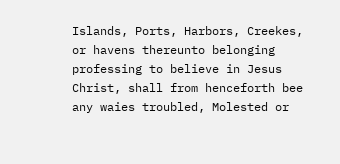Islands, Ports, Harbors, Creekes, or havens thereunto belonging professing to believe in Jesus Christ, shall from henceforth bee any waies troubled, Molested or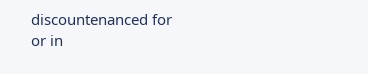discountenanced for or in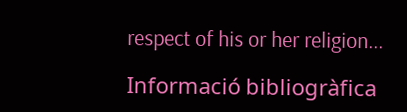respect of his or her religion...

Informació bibliogràfica